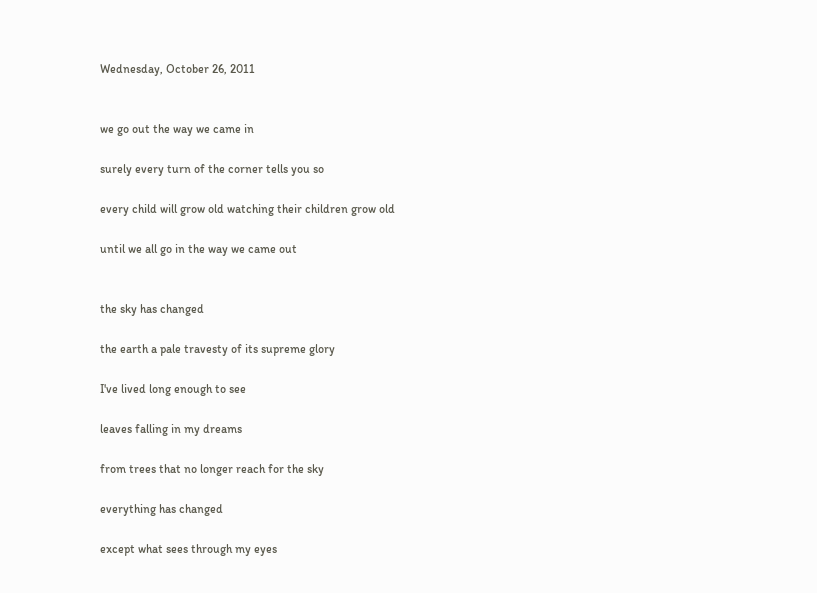Wednesday, October 26, 2011


we go out the way we came in

surely every turn of the corner tells you so

every child will grow old watching their children grow old

until we all go in the way we came out


the sky has changed

the earth a pale travesty of its supreme glory

I've lived long enough to see

leaves falling in my dreams

from trees that no longer reach for the sky

everything has changed

except what sees through my eyes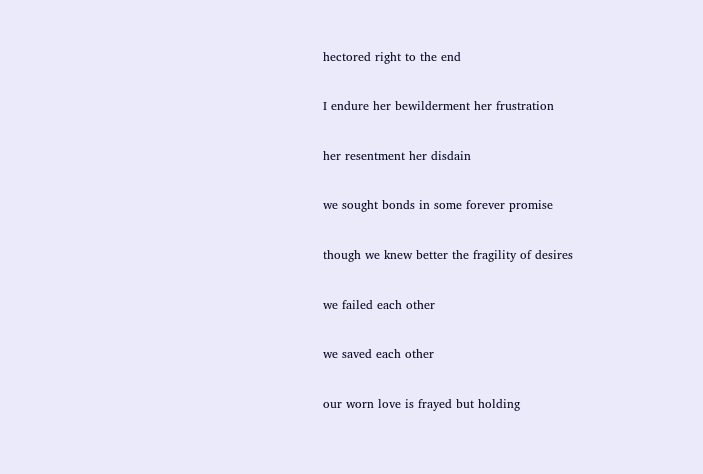hectored right to the end

I endure her bewilderment her frustration

her resentment her disdain

we sought bonds in some forever promise

though we knew better the fragility of desires

we failed each other

we saved each other

our worn love is frayed but holding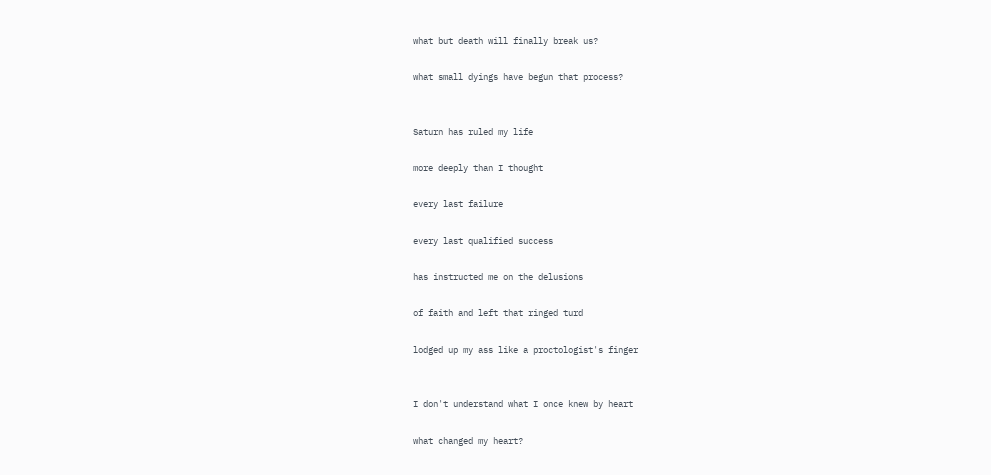what but death will finally break us?

what small dyings have begun that process?


Saturn has ruled my life

more deeply than I thought

every last failure

every last qualified success

has instructed me on the delusions

of faith and left that ringed turd

lodged up my ass like a proctologist's finger


I don't understand what I once knew by heart

what changed my heart?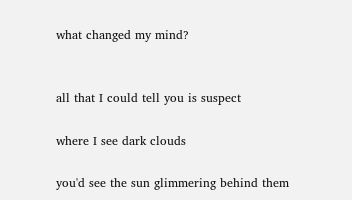what changed my mind?


all that I could tell you is suspect

where I see dark clouds

you'd see the sun glimmering behind them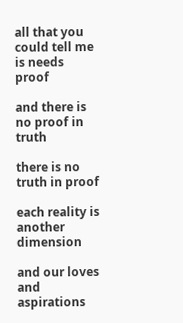all that you could tell me is needs proof

and there is no proof in truth

there is no truth in proof

each reality is another dimension

and our loves and aspirations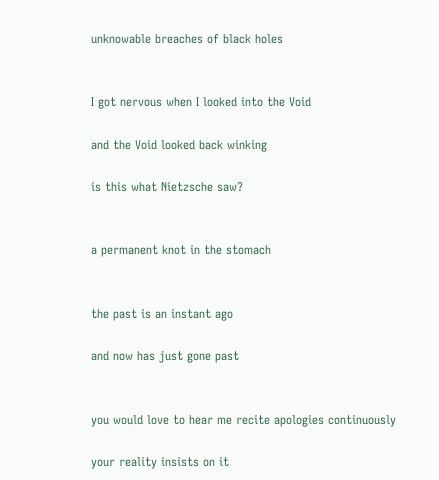unknowable breaches of black holes


I got nervous when I looked into the Void

and the Void looked back winking

is this what Nietzsche saw?


a permanent knot in the stomach


the past is an instant ago

and now has just gone past


you would love to hear me recite apologies continuously

your reality insists on it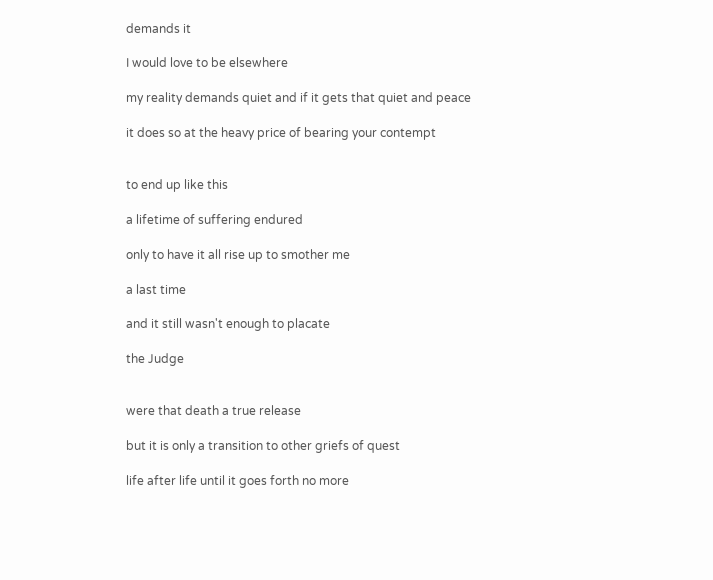demands it

I would love to be elsewhere

my reality demands quiet and if it gets that quiet and peace

it does so at the heavy price of bearing your contempt


to end up like this

a lifetime of suffering endured

only to have it all rise up to smother me

a last time

and it still wasn't enough to placate

the Judge


were that death a true release

but it is only a transition to other griefs of quest

life after life until it goes forth no more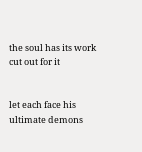the soul has its work cut out for it


let each face his ultimate demons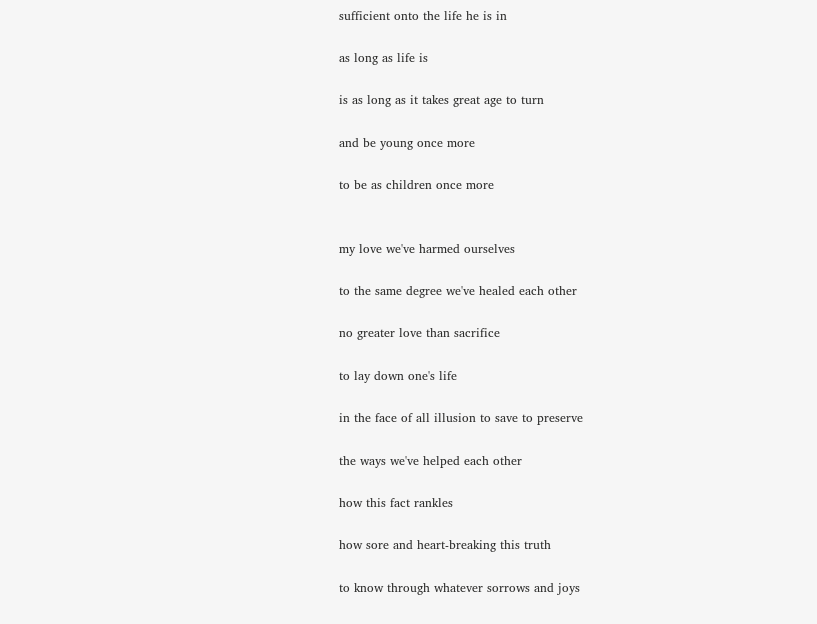sufficient onto the life he is in

as long as life is

is as long as it takes great age to turn

and be young once more

to be as children once more


my love we've harmed ourselves

to the same degree we've healed each other

no greater love than sacrifice

to lay down one's life

in the face of all illusion to save to preserve

the ways we've helped each other

how this fact rankles

how sore and heart-breaking this truth

to know through whatever sorrows and joys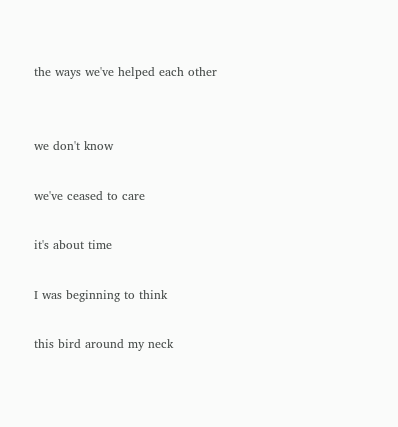the ways we've helped each other


we don't know

we've ceased to care

it's about time

I was beginning to think

this bird around my neck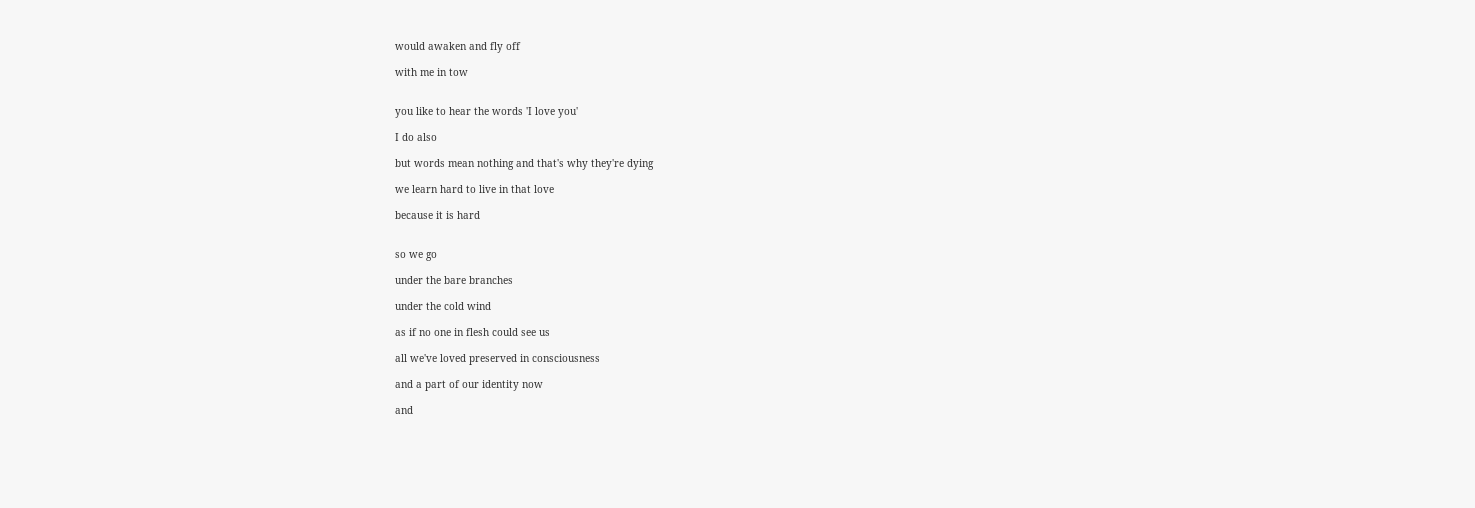would awaken and fly off

with me in tow


you like to hear the words 'I love you'

I do also

but words mean nothing and that's why they're dying

we learn hard to live in that love

because it is hard


so we go

under the bare branches

under the cold wind

as if no one in flesh could see us

all we've loved preserved in consciousness

and a part of our identity now

and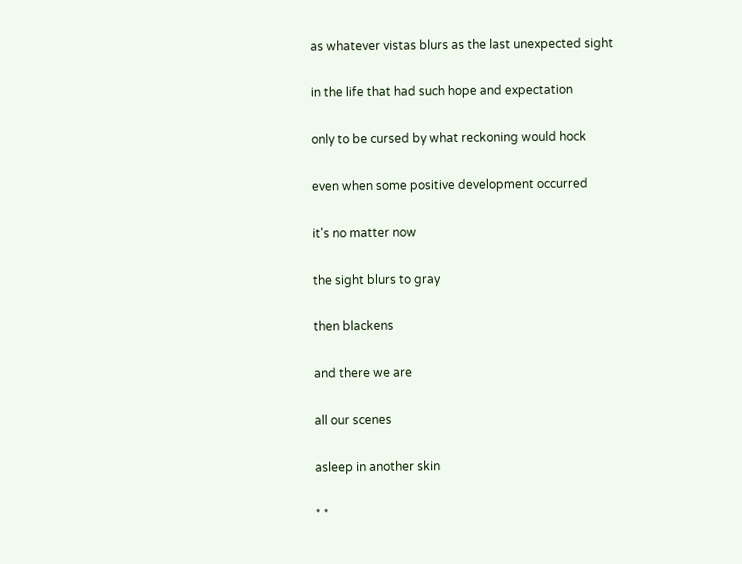as whatever vistas blurs as the last unexpected sight

in the life that had such hope and expectation

only to be cursed by what reckoning would hock

even when some positive development occurred

it's no matter now

the sight blurs to gray

then blackens

and there we are

all our scenes

asleep in another skin

* *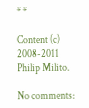* *

Content (c) 2008-2011 Philip Milito.

No comments: